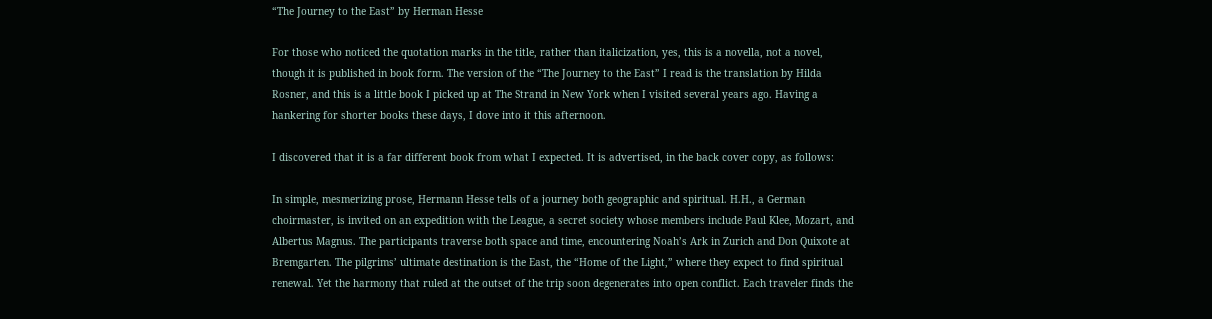“The Journey to the East” by Herman Hesse

For those who noticed the quotation marks in the title, rather than italicization, yes, this is a novella, not a novel, though it is published in book form. The version of the “The Journey to the East” I read is the translation by Hilda Rosner, and this is a little book I picked up at The Strand in New York when I visited several years ago. Having a hankering for shorter books these days, I dove into it this afternoon.

I discovered that it is a far different book from what I expected. It is advertised, in the back cover copy, as follows:

In simple, mesmerizing prose, Hermann Hesse tells of a journey both geographic and spiritual. H.H., a German choirmaster, is invited on an expedition with the League, a secret society whose members include Paul Klee, Mozart, and Albertus Magnus. The participants traverse both space and time, encountering Noah’s Ark in Zurich and Don Quixote at Bremgarten. The pilgrims’ ultimate destination is the East, the “Home of the Light,” where they expect to find spiritual renewal. Yet the harmony that ruled at the outset of the trip soon degenerates into open conflict. Each traveler finds the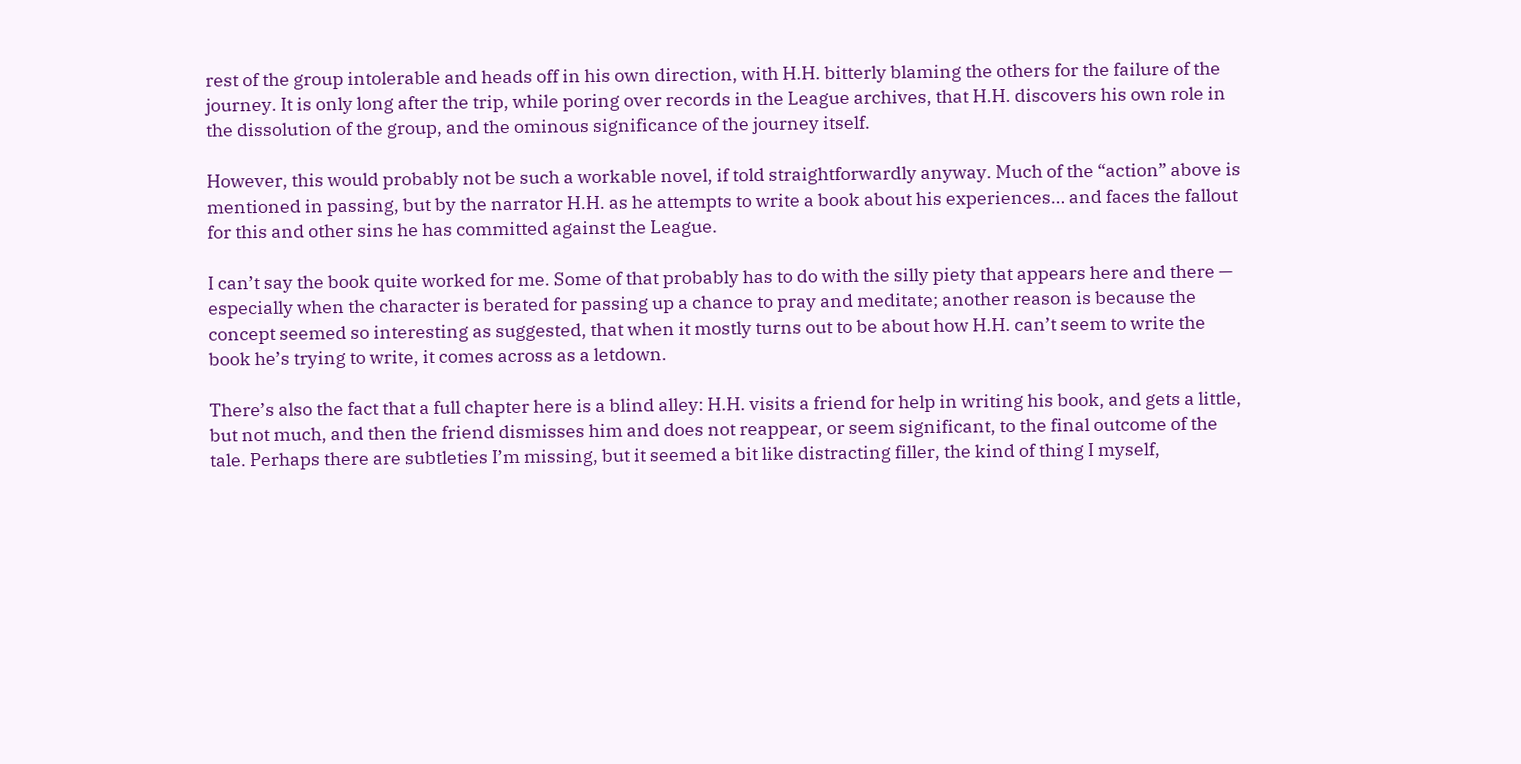rest of the group intolerable and heads off in his own direction, with H.H. bitterly blaming the others for the failure of the journey. It is only long after the trip, while poring over records in the League archives, that H.H. discovers his own role in the dissolution of the group, and the ominous significance of the journey itself.

However, this would probably not be such a workable novel, if told straightforwardly anyway. Much of the “action” above is mentioned in passing, but by the narrator H.H. as he attempts to write a book about his experiences… and faces the fallout for this and other sins he has committed against the League.

I can’t say the book quite worked for me. Some of that probably has to do with the silly piety that appears here and there — especially when the character is berated for passing up a chance to pray and meditate; another reason is because the concept seemed so interesting as suggested, that when it mostly turns out to be about how H.H. can’t seem to write the book he’s trying to write, it comes across as a letdown.

There’s also the fact that a full chapter here is a blind alley: H.H. visits a friend for help in writing his book, and gets a little, but not much, and then the friend dismisses him and does not reappear, or seem significant, to the final outcome of the tale. Perhaps there are subtleties I’m missing, but it seemed a bit like distracting filler, the kind of thing I myself,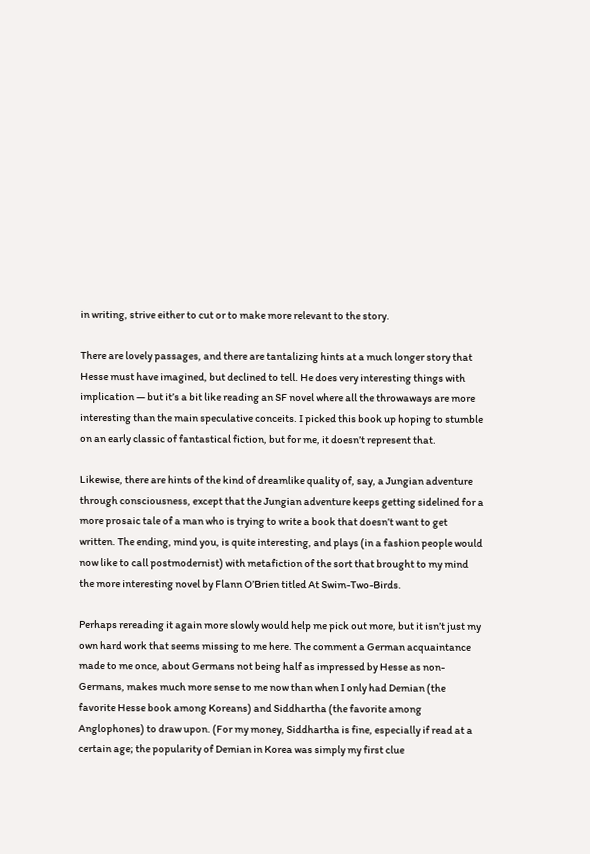in writing, strive either to cut or to make more relevant to the story.

There are lovely passages, and there are tantalizing hints at a much longer story that Hesse must have imagined, but declined to tell. He does very interesting things with implication — but it’s a bit like reading an SF novel where all the throwaways are more interesting than the main speculative conceits. I picked this book up hoping to stumble on an early classic of fantastical fiction, but for me, it doesn’t represent that.

Likewise, there are hints of the kind of dreamlike quality of, say, a Jungian adventure through consciousness, except that the Jungian adventure keeps getting sidelined for a more prosaic tale of a man who is trying to write a book that doesn’t want to get written. The ending, mind you, is quite interesting, and plays (in a fashion people would now like to call postmodernist) with metafiction of the sort that brought to my mind the more interesting novel by Flann O’Brien titled At Swim-Two-Birds.

Perhaps rereading it again more slowly would help me pick out more, but it isn’t just my own hard work that seems missing to me here. The comment a German acquaintance made to me once, about Germans not being half as impressed by Hesse as non-Germans, makes much more sense to me now than when I only had Demian (the favorite Hesse book among Koreans) and Siddhartha (the favorite among Anglophones) to draw upon. (For my money, Siddhartha is fine, especially if read at a certain age; the popularity of Demian in Korea was simply my first clue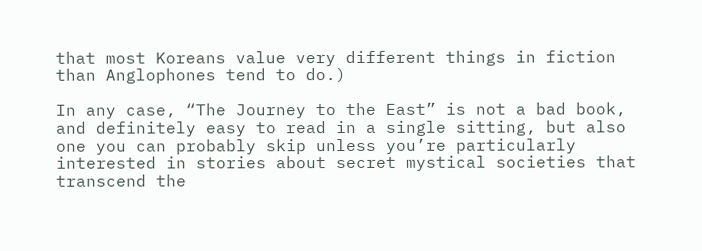that most Koreans value very different things in fiction than Anglophones tend to do.)

In any case, “The Journey to the East” is not a bad book, and definitely easy to read in a single sitting, but also one you can probably skip unless you’re particularly interested in stories about secret mystical societies that transcend the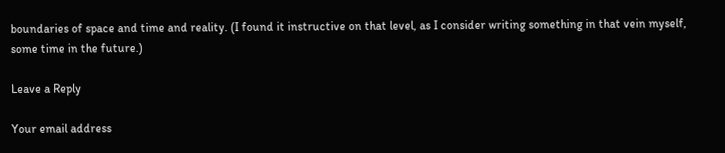boundaries of space and time and reality. (I found it instructive on that level, as I consider writing something in that vein myself, some time in the future.)

Leave a Reply

Your email address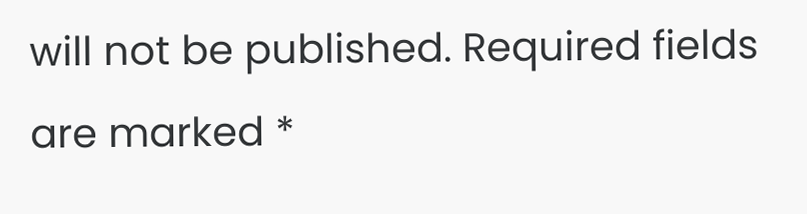will not be published. Required fields are marked *